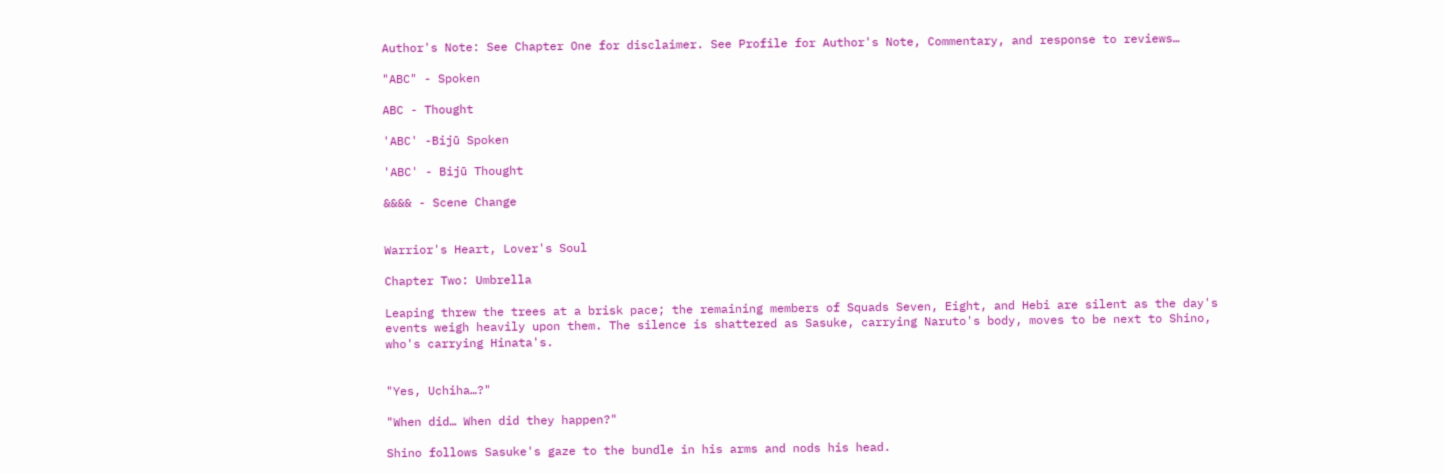Author's Note: See Chapter One for disclaimer. See Profile for Author's Note, Commentary, and response to reviews…

"ABC" - Spoken

ABC - Thought

'ABC' -Bijū Spoken

'ABC' - Bijū Thought

&&&& - Scene Change


Warrior's Heart, Lover's Soul

Chapter Two: Umbrella

Leaping threw the trees at a brisk pace; the remaining members of Squads Seven, Eight, and Hebi are silent as the day's events weigh heavily upon them. The silence is shattered as Sasuke, carrying Naruto's body, moves to be next to Shino, who's carrying Hinata's.


"Yes, Uchiha…?"

"When did… When did they happen?"

Shino follows Sasuke's gaze to the bundle in his arms and nods his head.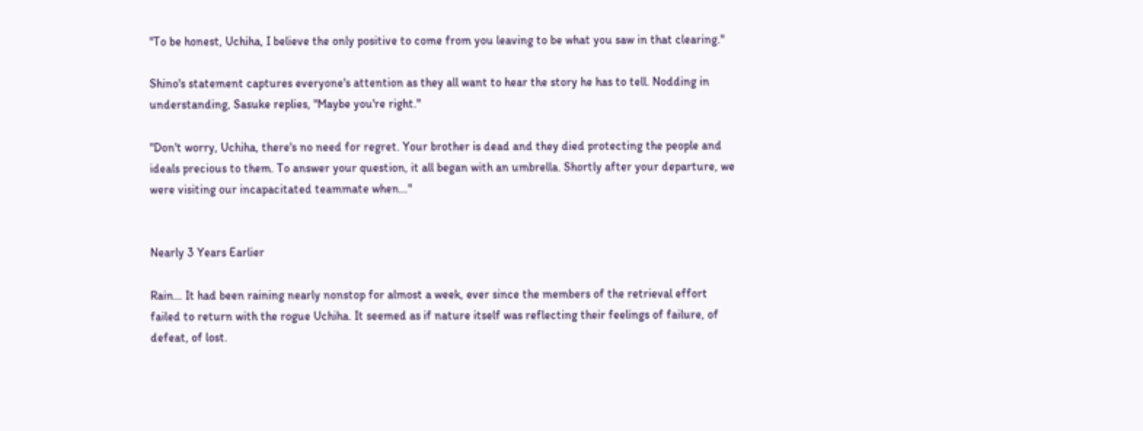"To be honest, Uchiha, I believe the only positive to come from you leaving to be what you saw in that clearing."

Shino's statement captures everyone's attention as they all want to hear the story he has to tell. Nodding in understanding, Sasuke replies, "Maybe you're right."

"Don't worry, Uchiha, there's no need for regret. Your brother is dead and they died protecting the people and ideals precious to them. To answer your question, it all began with an umbrella. Shortly after your departure, we were visiting our incapacitated teammate when…"


Nearly 3 Years Earlier

Rain… It had been raining nearly nonstop for almost a week, ever since the members of the retrieval effort failed to return with the rogue Uchiha. It seemed as if nature itself was reflecting their feelings of failure, of defeat, of lost.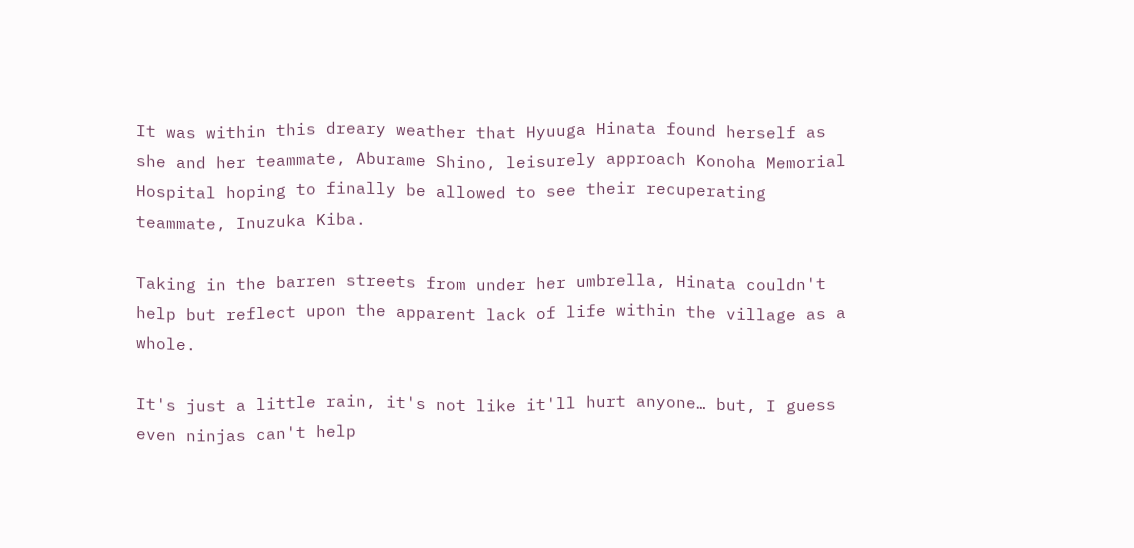It was within this dreary weather that Hyuuga Hinata found herself as she and her teammate, Aburame Shino, leisurely approach Konoha Memorial Hospital hoping to finally be allowed to see their recuperating teammate, Inuzuka Kiba.

Taking in the barren streets from under her umbrella, Hinata couldn't help but reflect upon the apparent lack of life within the village as a whole.

It's just a little rain, it's not like it'll hurt anyone… but, I guess even ninjas can't help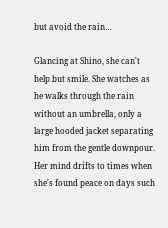but avoid the rain…

Glancing at Shino, she can't help but smile. She watches as he walks through the rain without an umbrella, only a large hooded jacket separating him from the gentle downpour. Her mind drifts to times when she's found peace on days such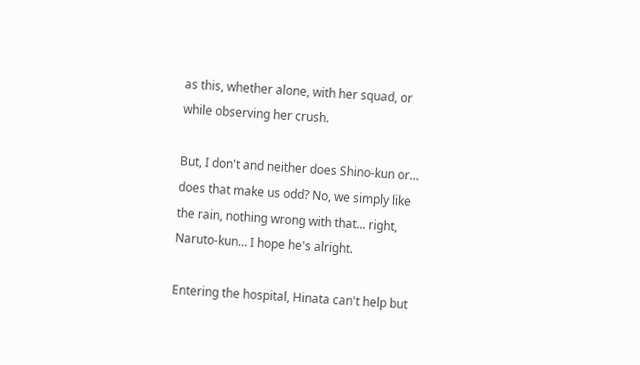as this, whether alone, with her squad, or while observing her crush.

But, I don't and neither does Shino-kun or… does that make us odd? No, we simply like the rain, nothing wrong with that... right, Naruto-kun… I hope he's alright.

Entering the hospital, Hinata can't help but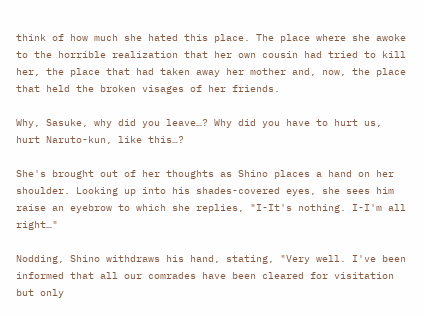think of how much she hated this place. The place where she awoke to the horrible realization that her own cousin had tried to kill her, the place that had taken away her mother and, now, the place that held the broken visages of her friends.

Why, Sasuke, why did you leave…? Why did you have to hurt us, hurt Naruto-kun, like this…?

She's brought out of her thoughts as Shino places a hand on her shoulder. Looking up into his shades-covered eyes, she sees him raise an eyebrow to which she replies, "I-It's nothing. I-I'm all right…"

Nodding, Shino withdraws his hand, stating, "Very well. I've been informed that all our comrades have been cleared for visitation but only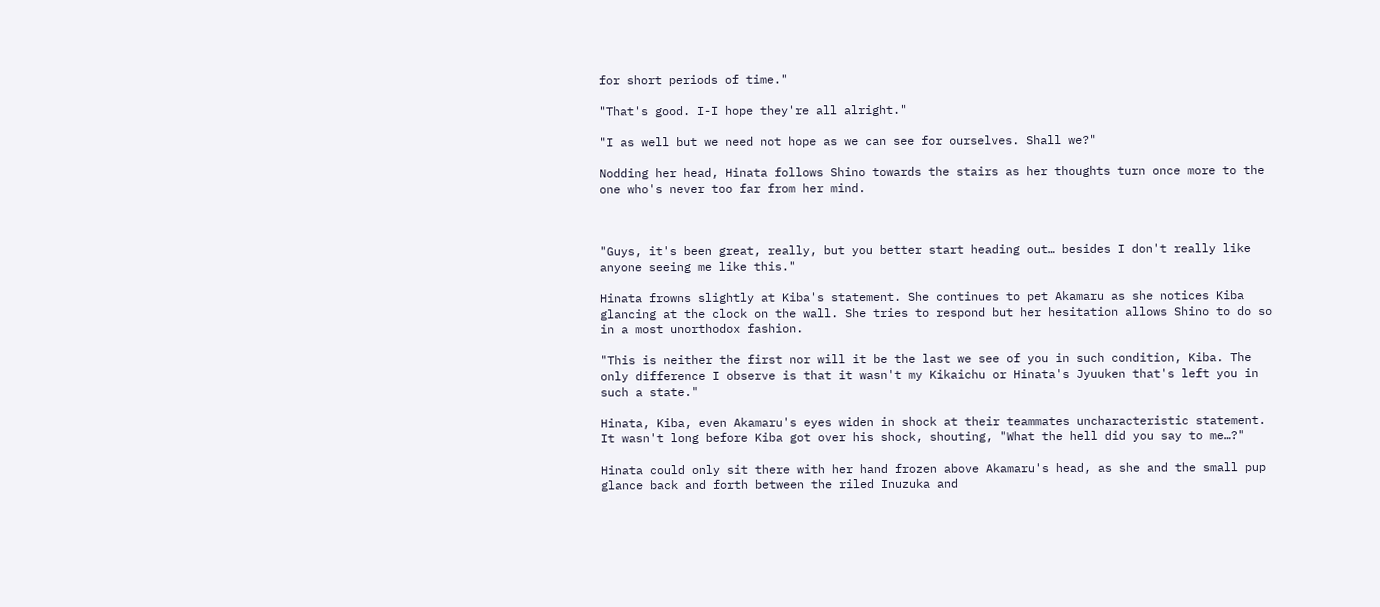for short periods of time."

"That's good. I-I hope they're all alright."

"I as well but we need not hope as we can see for ourselves. Shall we?"

Nodding her head, Hinata follows Shino towards the stairs as her thoughts turn once more to the one who's never too far from her mind.



"Guys, it's been great, really, but you better start heading out… besides I don't really like anyone seeing me like this."

Hinata frowns slightly at Kiba's statement. She continues to pet Akamaru as she notices Kiba glancing at the clock on the wall. She tries to respond but her hesitation allows Shino to do so in a most unorthodox fashion.

"This is neither the first nor will it be the last we see of you in such condition, Kiba. The only difference I observe is that it wasn't my Kikaichu or Hinata's Jyuuken that's left you in such a state."

Hinata, Kiba, even Akamaru's eyes widen in shock at their teammates uncharacteristic statement. It wasn't long before Kiba got over his shock, shouting, "What the hell did you say to me…?"

Hinata could only sit there with her hand frozen above Akamaru's head, as she and the small pup glance back and forth between the riled Inuzuka and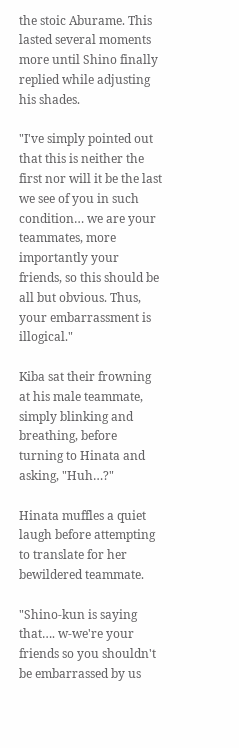the stoic Aburame. This lasted several moments more until Shino finally replied while adjusting his shades.

"I've simply pointed out that this is neither the first nor will it be the last we see of you in such condition… we are your teammates, more importantly your friends, so this should be all but obvious. Thus, your embarrassment is illogical."

Kiba sat their frowning at his male teammate, simply blinking and breathing, before turning to Hinata and asking, "Huh…?"

Hinata muffles a quiet laugh before attempting to translate for her bewildered teammate.

"Shino-kun is saying that…. w-we're your friends so you shouldn't be embarrassed by us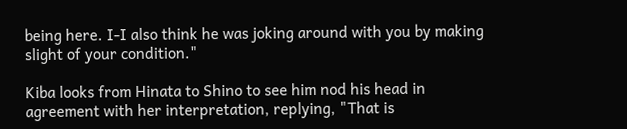being here. I-I also think he was joking around with you by making slight of your condition."

Kiba looks from Hinata to Shino to see him nod his head in agreement with her interpretation, replying, "That is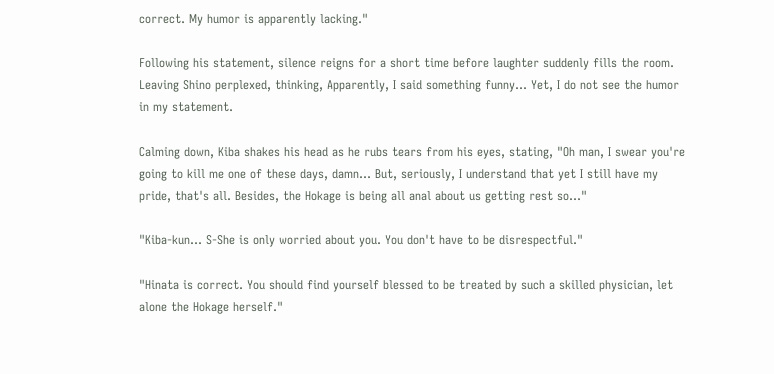correct. My humor is apparently lacking."

Following his statement, silence reigns for a short time before laughter suddenly fills the room. Leaving Shino perplexed, thinking, Apparently, I said something funny… Yet, I do not see the humor in my statement.

Calming down, Kiba shakes his head as he rubs tears from his eyes, stating, "Oh man, I swear you're going to kill me one of these days, damn… But, seriously, I understand that yet I still have my pride, that's all. Besides, the Hokage is being all anal about us getting rest so…"

"Kiba-kun… S-She is only worried about you. You don't have to be disrespectful."

"Hinata is correct. You should find yourself blessed to be treated by such a skilled physician, let alone the Hokage herself."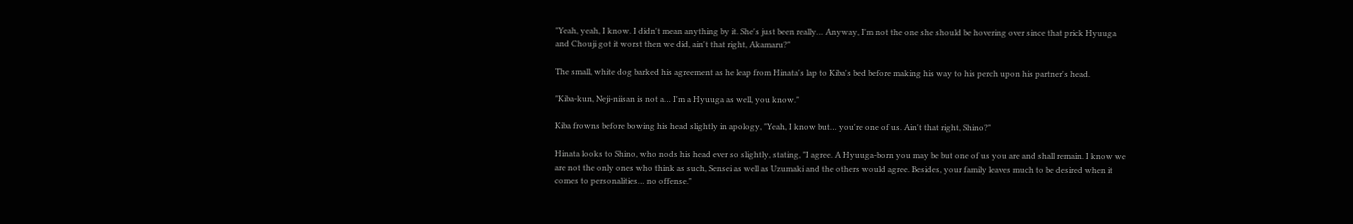"Yeah, yeah, I know. I didn't mean anything by it. She's just been really… Anyway, I'm not the one she should be hovering over since that prick Hyuuga and Chouji got it worst then we did, ain't that right, Akamaru?"

The small, white dog barked his agreement as he leap from Hinata's lap to Kiba's bed before making his way to his perch upon his partner's head.

"Kiba-kun, Neji-niisan is not a… I'm a Hyuuga as well, you know."

Kiba frowns before bowing his head slightly in apology, "Yeah, I know but… you're one of us. Ain't that right, Shino?"

Hinata looks to Shino, who nods his head ever so slightly, stating, "I agree. A Hyuuga-born you may be but one of us you are and shall remain. I know we are not the only ones who think as such, Sensei as well as Uzumaki and the others would agree. Besides, your family leaves much to be desired when it comes to personalities… no offense."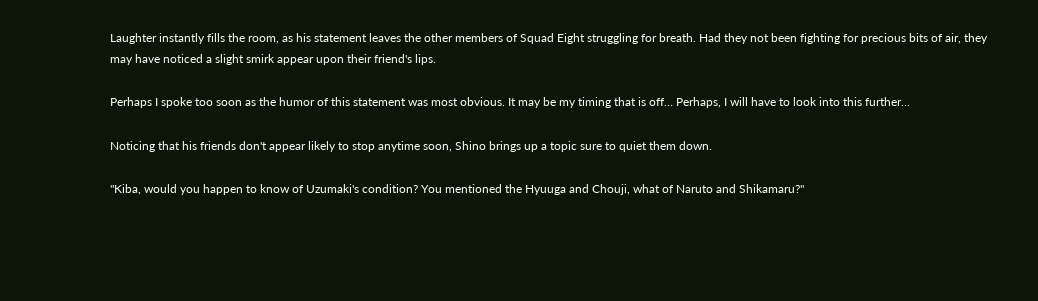Laughter instantly fills the room, as his statement leaves the other members of Squad Eight struggling for breath. Had they not been fighting for precious bits of air, they may have noticed a slight smirk appear upon their friend's lips.

Perhaps I spoke too soon as the humor of this statement was most obvious. It may be my timing that is off… Perhaps, I will have to look into this further...

Noticing that his friends don't appear likely to stop anytime soon, Shino brings up a topic sure to quiet them down.

"Kiba, would you happen to know of Uzumaki's condition? You mentioned the Hyuuga and Chouji, what of Naruto and Shikamaru?"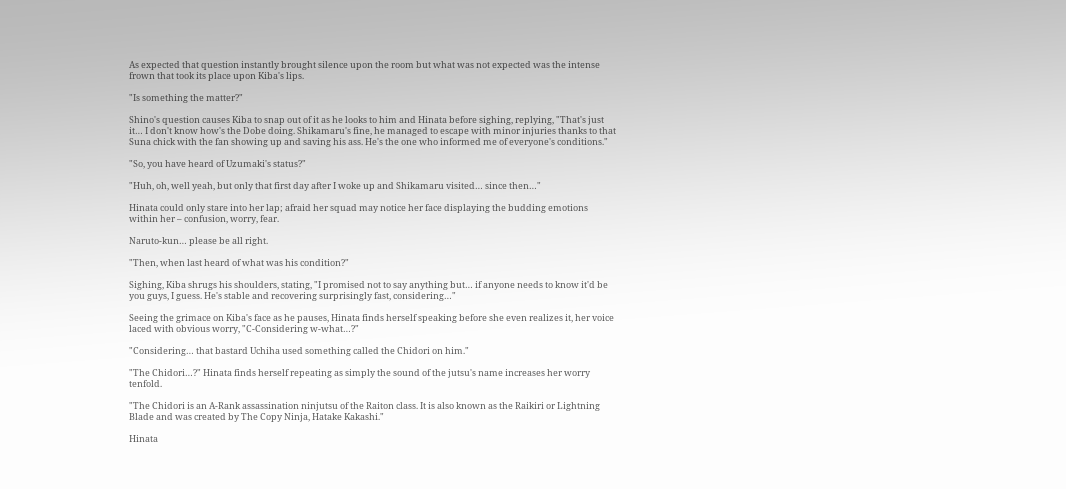As expected that question instantly brought silence upon the room but what was not expected was the intense frown that took its place upon Kiba's lips.

"Is something the matter?"

Shino's question causes Kiba to snap out of it as he looks to him and Hinata before sighing, replying, "That's just it… I don't know how's the Dobe doing. Shikamaru's fine, he managed to escape with minor injuries thanks to that Suna chick with the fan showing up and saving his ass. He's the one who informed me of everyone's conditions."

"So, you have heard of Uzumaki's status?"

"Huh, oh, well yeah, but only that first day after I woke up and Shikamaru visited… since then…"

Hinata could only stare into her lap; afraid her squad may notice her face displaying the budding emotions within her – confusion, worry, fear.

Naruto-kun… please be all right.

"Then, when last heard of what was his condition?"

Sighing, Kiba shrugs his shoulders, stating, "I promised not to say anything but… if anyone needs to know it'd be you guys, I guess. He's stable and recovering surprisingly fast, considering…"

Seeing the grimace on Kiba's face as he pauses, Hinata finds herself speaking before she even realizes it, her voice laced with obvious worry, "C-Considering w-what…?"

"Considering… that bastard Uchiha used something called the Chidori on him."

"The Chidori…?" Hinata finds herself repeating as simply the sound of the jutsu's name increases her worry tenfold.

"The Chidori is an A-Rank assassination ninjutsu of the Raiton class. It is also known as the Raikiri or Lightning Blade and was created by The Copy Ninja, Hatake Kakashi."

Hinata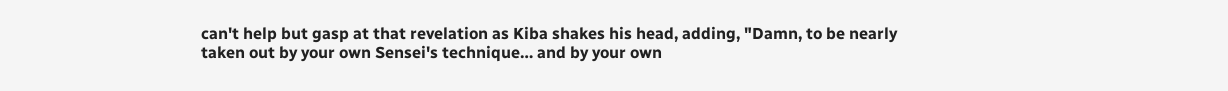can't help but gasp at that revelation as Kiba shakes his head, adding, "Damn, to be nearly taken out by your own Sensei's technique… and by your own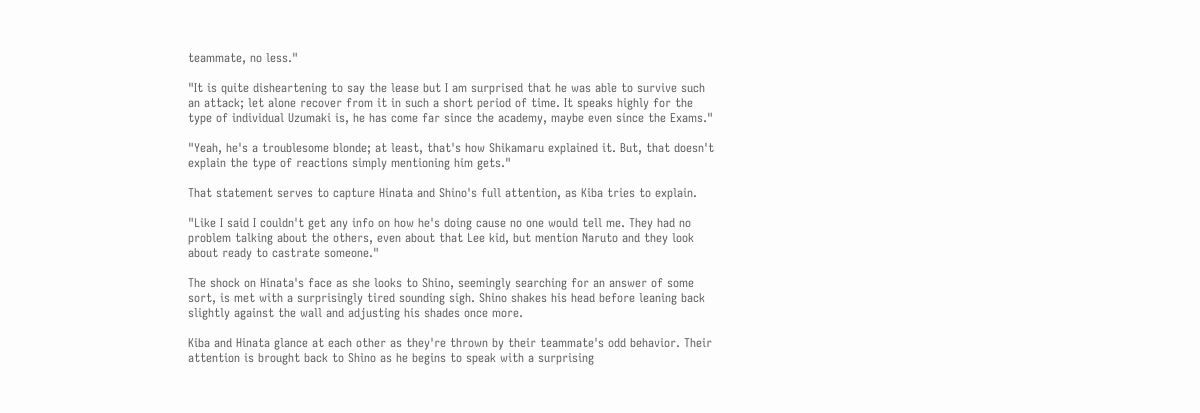teammate, no less."

"It is quite disheartening to say the lease but I am surprised that he was able to survive such an attack; let alone recover from it in such a short period of time. It speaks highly for the type of individual Uzumaki is, he has come far since the academy, maybe even since the Exams."

"Yeah, he's a troublesome blonde; at least, that's how Shikamaru explained it. But, that doesn't explain the type of reactions simply mentioning him gets."

That statement serves to capture Hinata and Shino's full attention, as Kiba tries to explain.

"Like I said I couldn't get any info on how he's doing cause no one would tell me. They had no problem talking about the others, even about that Lee kid, but mention Naruto and they look about ready to castrate someone."

The shock on Hinata's face as she looks to Shino, seemingly searching for an answer of some sort, is met with a surprisingly tired sounding sigh. Shino shakes his head before leaning back slightly against the wall and adjusting his shades once more.

Kiba and Hinata glance at each other as they're thrown by their teammate's odd behavior. Their attention is brought back to Shino as he begins to speak with a surprising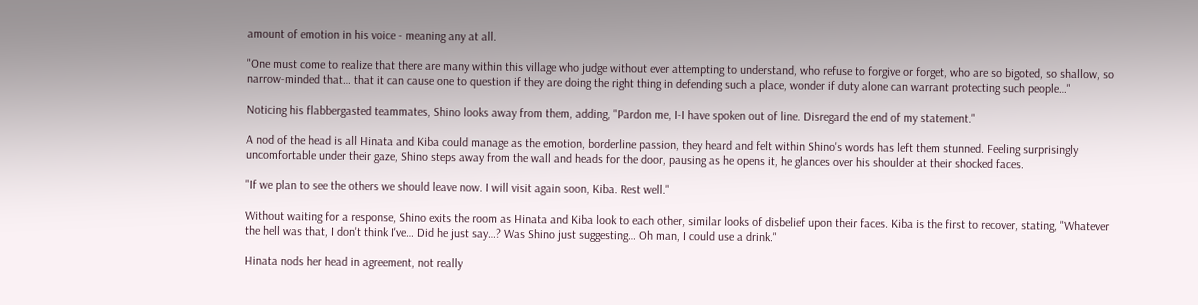amount of emotion in his voice - meaning any at all.

"One must come to realize that there are many within this village who judge without ever attempting to understand, who refuse to forgive or forget, who are so bigoted, so shallow, so narrow-minded that… that it can cause one to question if they are doing the right thing in defending such a place, wonder if duty alone can warrant protecting such people…"

Noticing his flabbergasted teammates, Shino looks away from them, adding, "Pardon me, I-I have spoken out of line. Disregard the end of my statement."

A nod of the head is all Hinata and Kiba could manage as the emotion, borderline passion, they heard and felt within Shino's words has left them stunned. Feeling surprisingly uncomfortable under their gaze, Shino steps away from the wall and heads for the door, pausing as he opens it, he glances over his shoulder at their shocked faces.

"If we plan to see the others we should leave now. I will visit again soon, Kiba. Rest well."

Without waiting for a response, Shino exits the room as Hinata and Kiba look to each other, similar looks of disbelief upon their faces. Kiba is the first to recover, stating, "Whatever the hell was that, I don't think I've… Did he just say…? Was Shino just suggesting… Oh man, I could use a drink."

Hinata nods her head in agreement, not really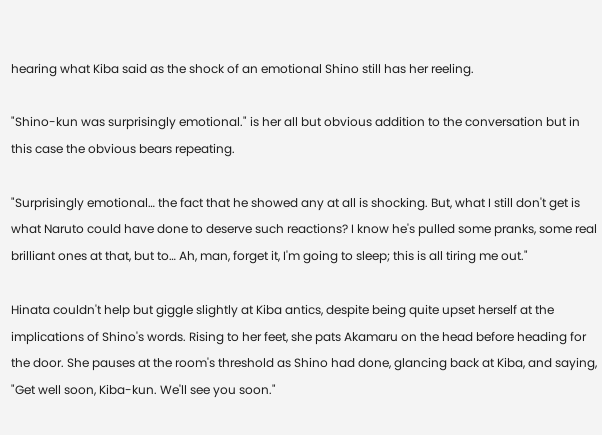hearing what Kiba said as the shock of an emotional Shino still has her reeling.

"Shino-kun was surprisingly emotional." is her all but obvious addition to the conversation but in this case the obvious bears repeating.

"Surprisingly emotional… the fact that he showed any at all is shocking. But, what I still don't get is what Naruto could have done to deserve such reactions? I know he's pulled some pranks, some real brilliant ones at that, but to… Ah, man, forget it, I'm going to sleep; this is all tiring me out."

Hinata couldn't help but giggle slightly at Kiba antics, despite being quite upset herself at the implications of Shino's words. Rising to her feet, she pats Akamaru on the head before heading for the door. She pauses at the room's threshold as Shino had done, glancing back at Kiba, and saying, "Get well soon, Kiba-kun. We'll see you soon."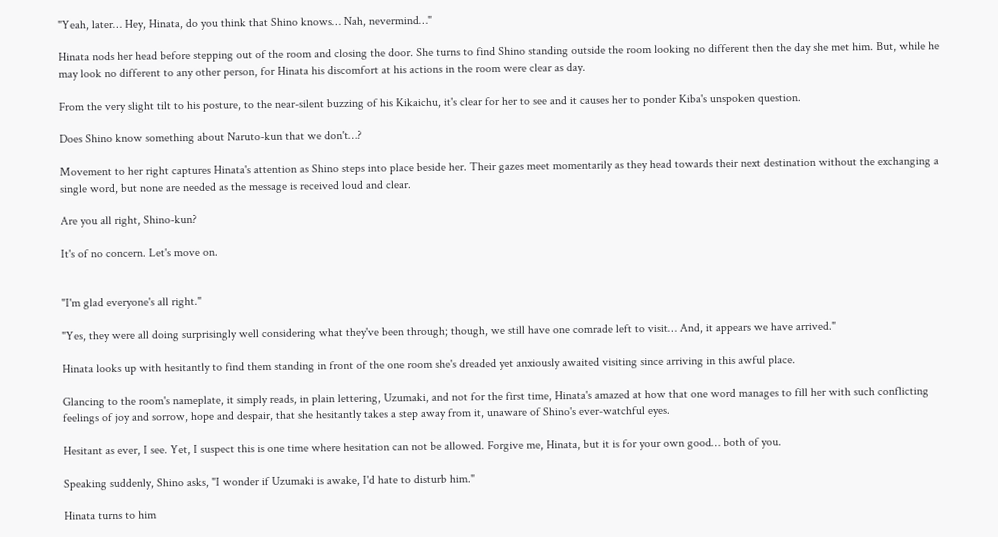"Yeah, later… Hey, Hinata, do you think that Shino knows… Nah, nevermind…"

Hinata nods her head before stepping out of the room and closing the door. She turns to find Shino standing outside the room looking no different then the day she met him. But, while he may look no different to any other person, for Hinata his discomfort at his actions in the room were clear as day.

From the very slight tilt to his posture, to the near-silent buzzing of his Kikaichu, it's clear for her to see and it causes her to ponder Kiba's unspoken question.

Does Shino know something about Naruto-kun that we don't…?

Movement to her right captures Hinata's attention as Shino steps into place beside her. Their gazes meet momentarily as they head towards their next destination without the exchanging a single word, but none are needed as the message is received loud and clear.

Are you all right, Shino-kun?

It's of no concern. Let's move on.


"I'm glad everyone's all right."

"Yes, they were all doing surprisingly well considering what they've been through; though, we still have one comrade left to visit… And, it appears we have arrived."

Hinata looks up with hesitantly to find them standing in front of the one room she's dreaded yet anxiously awaited visiting since arriving in this awful place.

Glancing to the room's nameplate, it simply reads, in plain lettering, Uzumaki, and not for the first time, Hinata's amazed at how that one word manages to fill her with such conflicting feelings of joy and sorrow, hope and despair, that she hesitantly takes a step away from it, unaware of Shino's ever-watchful eyes.

Hesitant as ever, I see. Yet, I suspect this is one time where hesitation can not be allowed. Forgive me, Hinata, but it is for your own good… both of you.

Speaking suddenly, Shino asks, "I wonder if Uzumaki is awake, I'd hate to disturb him."

Hinata turns to him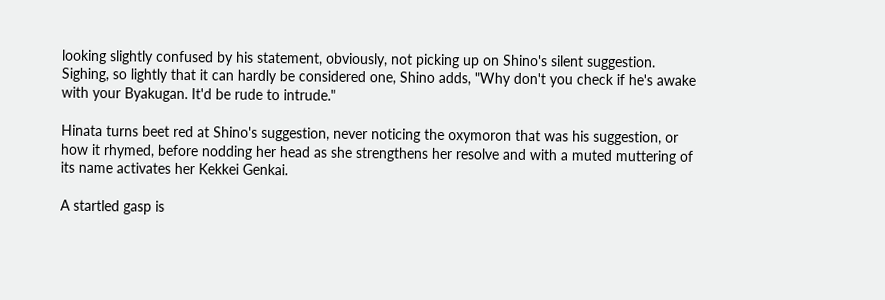looking slightly confused by his statement, obviously, not picking up on Shino's silent suggestion. Sighing, so lightly that it can hardly be considered one, Shino adds, "Why don't you check if he's awake with your Byakugan. It'd be rude to intrude."

Hinata turns beet red at Shino's suggestion, never noticing the oxymoron that was his suggestion, or how it rhymed, before nodding her head as she strengthens her resolve and with a muted muttering of its name activates her Kekkei Genkai.

A startled gasp is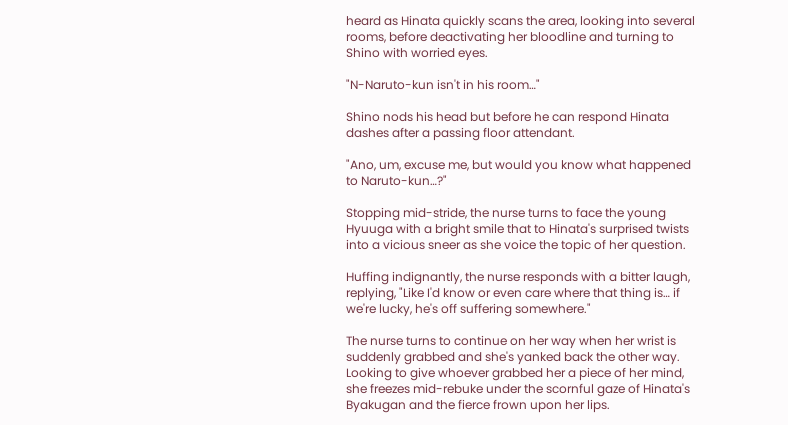heard as Hinata quickly scans the area, looking into several rooms, before deactivating her bloodline and turning to Shino with worried eyes.

"N-Naruto-kun isn't in his room…"

Shino nods his head but before he can respond Hinata dashes after a passing floor attendant.

"Ano, um, excuse me, but would you know what happened to Naruto-kun…?"

Stopping mid-stride, the nurse turns to face the young Hyuuga with a bright smile that to Hinata's surprised twists into a vicious sneer as she voice the topic of her question.

Huffing indignantly, the nurse responds with a bitter laugh, replying, "Like I'd know or even care where that thing is… if we're lucky, he's off suffering somewhere."

The nurse turns to continue on her way when her wrist is suddenly grabbed and she's yanked back the other way. Looking to give whoever grabbed her a piece of her mind, she freezes mid-rebuke under the scornful gaze of Hinata's Byakugan and the fierce frown upon her lips.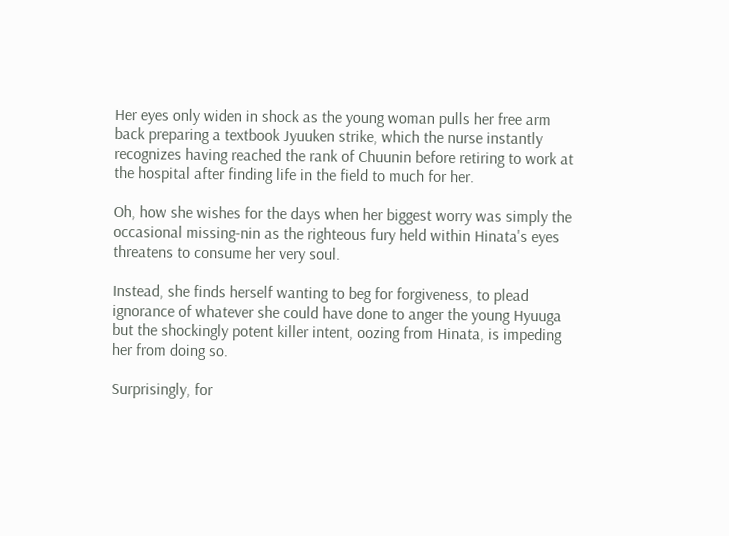Her eyes only widen in shock as the young woman pulls her free arm back preparing a textbook Jyuuken strike, which the nurse instantly recognizes having reached the rank of Chuunin before retiring to work at the hospital after finding life in the field to much for her.

Oh, how she wishes for the days when her biggest worry was simply the occasional missing-nin as the righteous fury held within Hinata's eyes threatens to consume her very soul.

Instead, she finds herself wanting to beg for forgiveness, to plead ignorance of whatever she could have done to anger the young Hyuuga but the shockingly potent killer intent, oozing from Hinata, is impeding her from doing so.

Surprisingly, for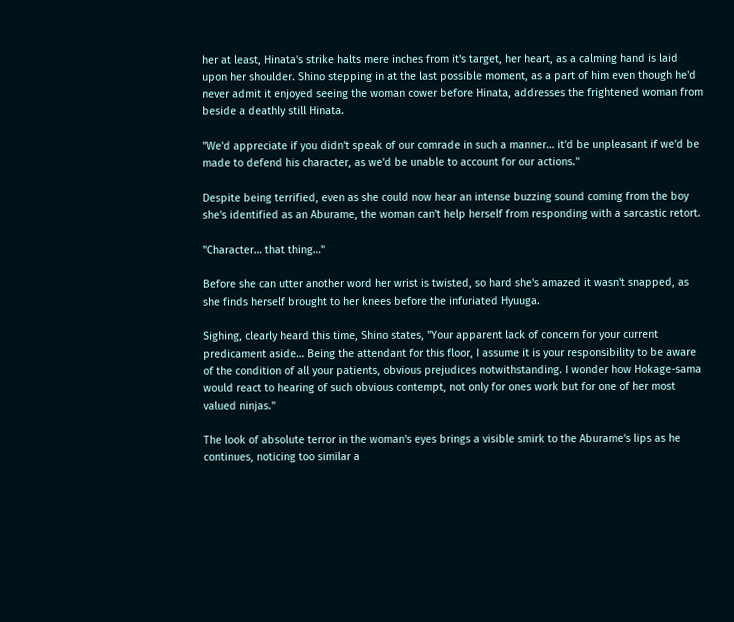her at least, Hinata's strike halts mere inches from it's target, her heart, as a calming hand is laid upon her shoulder. Shino stepping in at the last possible moment, as a part of him even though he'd never admit it enjoyed seeing the woman cower before Hinata, addresses the frightened woman from beside a deathly still Hinata.

"We'd appreciate if you didn't speak of our comrade in such a manner… it'd be unpleasant if we'd be made to defend his character, as we'd be unable to account for our actions."

Despite being terrified, even as she could now hear an intense buzzing sound coming from the boy she's identified as an Aburame, the woman can't help herself from responding with a sarcastic retort.

"Character… that thing…"

Before she can utter another word her wrist is twisted, so hard she's amazed it wasn't snapped, as she finds herself brought to her knees before the infuriated Hyuuga.

Sighing, clearly heard this time, Shino states, "Your apparent lack of concern for your current predicament aside… Being the attendant for this floor, I assume it is your responsibility to be aware of the condition of all your patients, obvious prejudices notwithstanding. I wonder how Hokage-sama would react to hearing of such obvious contempt, not only for ones work but for one of her most valued ninjas."

The look of absolute terror in the woman's eyes brings a visible smirk to the Aburame's lips as he continues, noticing too similar a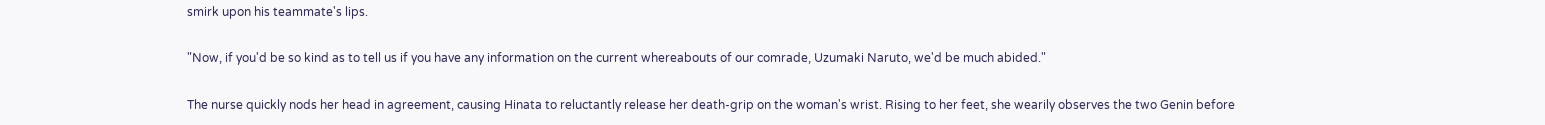smirk upon his teammate's lips.

"Now, if you'd be so kind as to tell us if you have any information on the current whereabouts of our comrade, Uzumaki Naruto, we'd be much abided."

The nurse quickly nods her head in agreement, causing Hinata to reluctantly release her death-grip on the woman's wrist. Rising to her feet, she wearily observes the two Genin before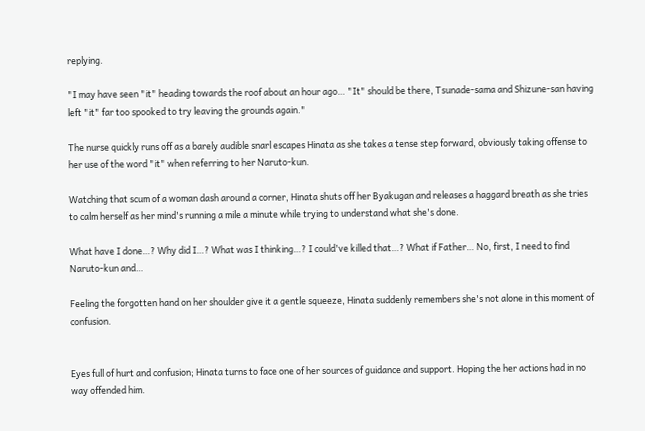replying.

"I may have seen "it" heading towards the roof about an hour ago… "It" should be there, Tsunade-sama and Shizune-san having left "it" far too spooked to try leaving the grounds again."

The nurse quickly runs off as a barely audible snarl escapes Hinata as she takes a tense step forward, obviously taking offense to her use of the word "it" when referring to her Naruto-kun.

Watching that scum of a woman dash around a corner, Hinata shuts off her Byakugan and releases a haggard breath as she tries to calm herself as her mind's running a mile a minute while trying to understand what she's done.

What have I done…? Why did I…? What was I thinking…? I could've killed that…? What if Father… No, first, I need to find Naruto-kun and…

Feeling the forgotten hand on her shoulder give it a gentle squeeze, Hinata suddenly remembers she's not alone in this moment of confusion.


Eyes full of hurt and confusion; Hinata turns to face one of her sources of guidance and support. Hoping the her actions had in no way offended him.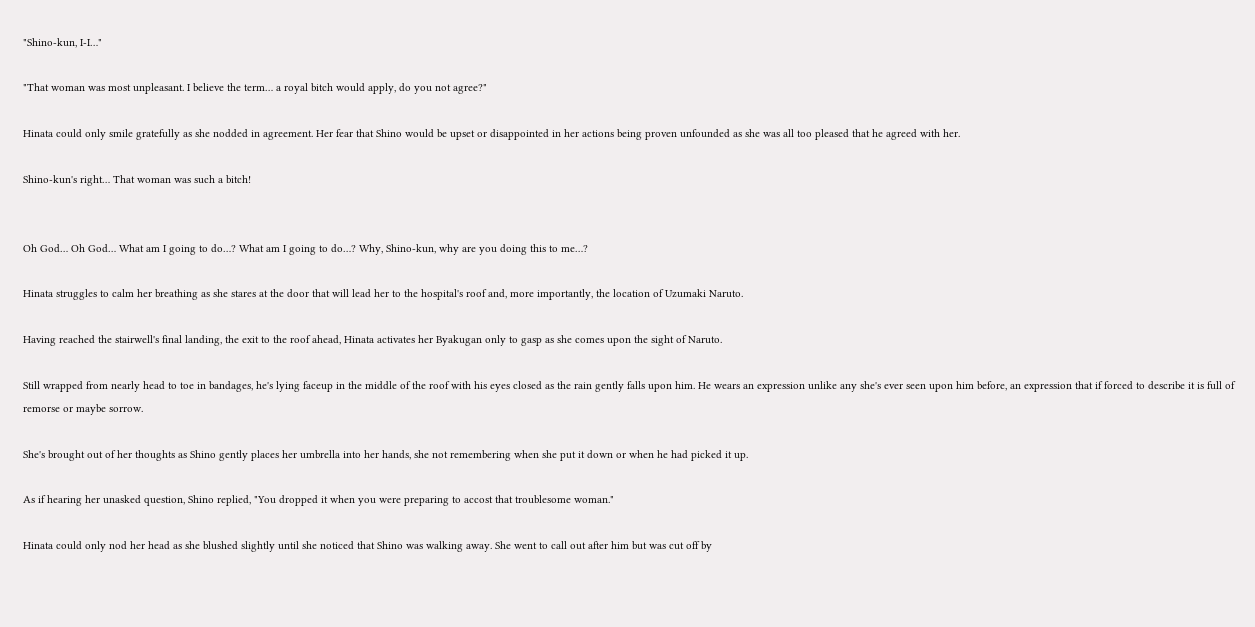"Shino-kun, I-I…"

"That woman was most unpleasant. I believe the term… a royal bitch would apply, do you not agree?"

Hinata could only smile gratefully as she nodded in agreement. Her fear that Shino would be upset or disappointed in her actions being proven unfounded as she was all too pleased that he agreed with her.

Shino-kun's right… That woman was such a bitch!


Oh God… Oh God… What am I going to do…? What am I going to do…? Why, Shino-kun, why are you doing this to me…?

Hinata struggles to calm her breathing as she stares at the door that will lead her to the hospital's roof and, more importantly, the location of Uzumaki Naruto.

Having reached the stairwell's final landing, the exit to the roof ahead, Hinata activates her Byakugan only to gasp as she comes upon the sight of Naruto.

Still wrapped from nearly head to toe in bandages, he's lying faceup in the middle of the roof with his eyes closed as the rain gently falls upon him. He wears an expression unlike any she's ever seen upon him before, an expression that if forced to describe it is full of remorse or maybe sorrow.

She's brought out of her thoughts as Shino gently places her umbrella into her hands, she not remembering when she put it down or when he had picked it up.

As if hearing her unasked question, Shino replied, "You dropped it when you were preparing to accost that troublesome woman."

Hinata could only nod her head as she blushed slightly until she noticed that Shino was walking away. She went to call out after him but was cut off by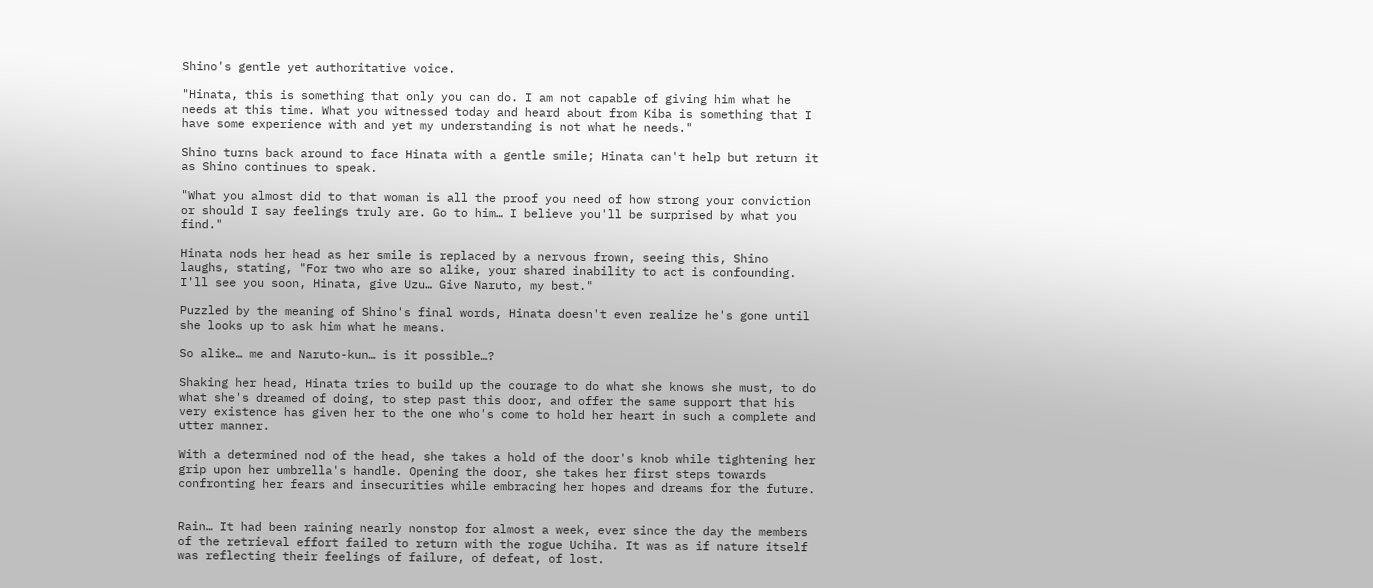Shino's gentle yet authoritative voice.

"Hinata, this is something that only you can do. I am not capable of giving him what he needs at this time. What you witnessed today and heard about from Kiba is something that I have some experience with and yet my understanding is not what he needs."

Shino turns back around to face Hinata with a gentle smile; Hinata can't help but return it as Shino continues to speak.

"What you almost did to that woman is all the proof you need of how strong your conviction or should I say feelings truly are. Go to him… I believe you'll be surprised by what you find."

Hinata nods her head as her smile is replaced by a nervous frown, seeing this, Shino laughs, stating, "For two who are so alike, your shared inability to act is confounding. I'll see you soon, Hinata, give Uzu… Give Naruto, my best."

Puzzled by the meaning of Shino's final words, Hinata doesn't even realize he's gone until she looks up to ask him what he means.

So alike… me and Naruto-kun… is it possible…?

Shaking her head, Hinata tries to build up the courage to do what she knows she must, to do what she's dreamed of doing, to step past this door, and offer the same support that his very existence has given her to the one who's come to hold her heart in such a complete and utter manner.

With a determined nod of the head, she takes a hold of the door's knob while tightening her grip upon her umbrella's handle. Opening the door, she takes her first steps towards confronting her fears and insecurities while embracing her hopes and dreams for the future.


Rain… It had been raining nearly nonstop for almost a week, ever since the day the members of the retrieval effort failed to return with the rogue Uchiha. It was as if nature itself was reflecting their feelings of failure, of defeat, of lost.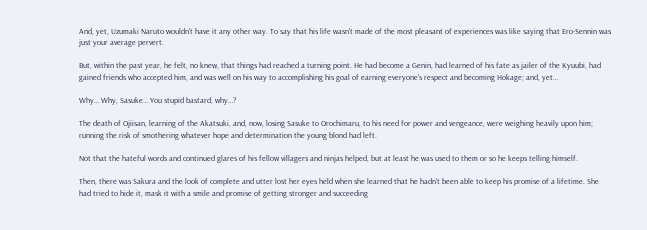And, yet, Uzumaki Naruto wouldn't have it any other way. To say that his life wasn't made of the most pleasant of experiences was like saying that Ero-Sennin was just your average pervert.

But, within the past year, he felt, no knew, that things had reached a turning point. He had become a Genin, had learned of his fate as jailer of the Kyuubi, had gained friends who accepted him, and was well on his way to accomplishing his goal of earning everyone's respect and becoming Hokage; and, yet…

Why… Why, Sasuke… You stupid bastard, why…?

The death of Ojiisan, learning of the Akatsuki, and, now, losing Sasuke to Orochimaru, to his need for power and vengeance, were weighing heavily upon him; running the risk of smothering whatever hope and determination the young blond had left.

Not that the hateful words and continued glares of his fellow villagers and ninjas helped, but at least he was used to them or so he keeps telling himself.

Then, there was Sakura and the look of complete and utter lost her eyes held when she learned that he hadn't been able to keep his promise of a lifetime. She had tried to hide it, mask it with a smile and promise of getting stronger and succeeding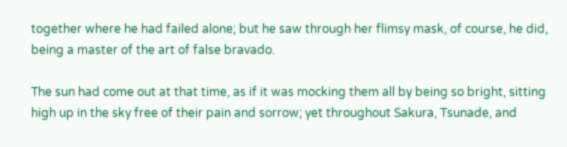together where he had failed alone; but he saw through her flimsy mask, of course, he did, being a master of the art of false bravado.

The sun had come out at that time, as if it was mocking them all by being so bright, sitting high up in the sky free of their pain and sorrow; yet throughout Sakura, Tsunade, and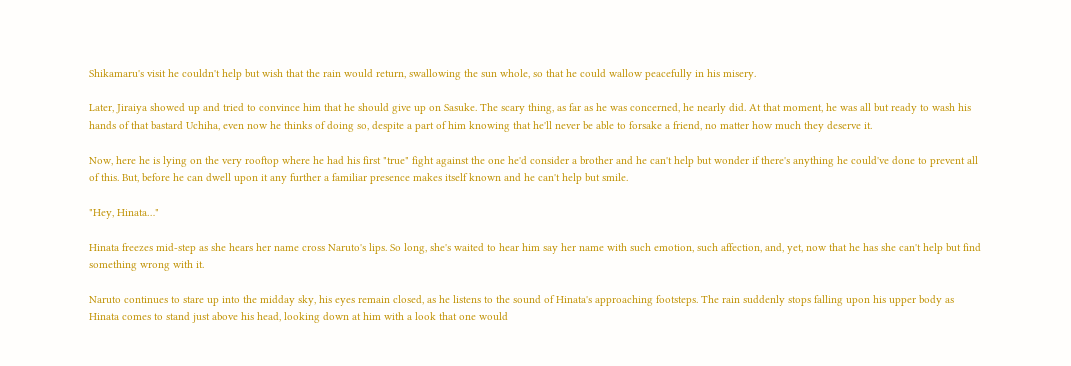Shikamaru's visit he couldn't help but wish that the rain would return, swallowing the sun whole, so that he could wallow peacefully in his misery.

Later, Jiraiya showed up and tried to convince him that he should give up on Sasuke. The scary thing, as far as he was concerned, he nearly did. At that moment, he was all but ready to wash his hands of that bastard Uchiha, even now he thinks of doing so, despite a part of him knowing that he'll never be able to forsake a friend, no matter how much they deserve it.

Now, here he is lying on the very rooftop where he had his first "true" fight against the one he'd consider a brother and he can't help but wonder if there's anything he could've done to prevent all of this. But, before he can dwell upon it any further a familiar presence makes itself known and he can't help but smile.

"Hey, Hinata…"

Hinata freezes mid-step as she hears her name cross Naruto's lips. So long, she's waited to hear him say her name with such emotion, such affection, and, yet, now that he has she can't help but find something wrong with it.

Naruto continues to stare up into the midday sky, his eyes remain closed, as he listens to the sound of Hinata's approaching footsteps. The rain suddenly stops falling upon his upper body as Hinata comes to stand just above his head, looking down at him with a look that one would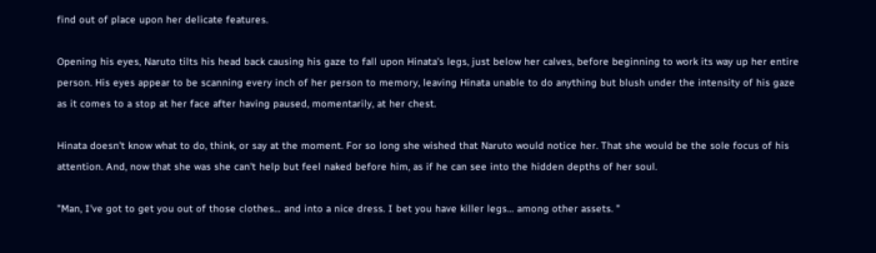find out of place upon her delicate features.

Opening his eyes, Naruto tilts his head back causing his gaze to fall upon Hinata's legs, just below her calves, before beginning to work its way up her entire person. His eyes appear to be scanning every inch of her person to memory, leaving Hinata unable to do anything but blush under the intensity of his gaze as it comes to a stop at her face after having paused, momentarily, at her chest.

Hinata doesn't know what to do, think, or say at the moment. For so long she wished that Naruto would notice her. That she would be the sole focus of his attention. And, now that she was she can't help but feel naked before him, as if he can see into the hidden depths of her soul.

"Man, I've got to get you out of those clothes… and into a nice dress. I bet you have killer legs… among other assets. "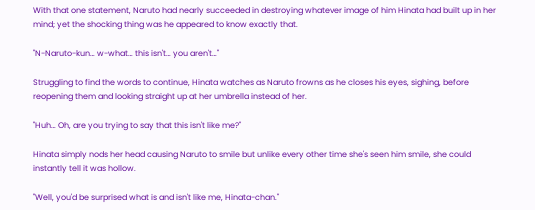With that one statement, Naruto had nearly succeeded in destroying whatever image of him Hinata had built up in her mind; yet the shocking thing was he appeared to know exactly that.

"N-Naruto-kun… w-what… this isn't… you aren't…"

Struggling to find the words to continue, Hinata watches as Naruto frowns as he closes his eyes, sighing, before reopening them and looking straight up at her umbrella instead of her.

"Huh… Oh, are you trying to say that this isn't like me?"

Hinata simply nods her head causing Naruto to smile but unlike every other time she's seen him smile, she could instantly tell it was hollow.

"Well, you'd be surprised what is and isn't like me, Hinata-chan."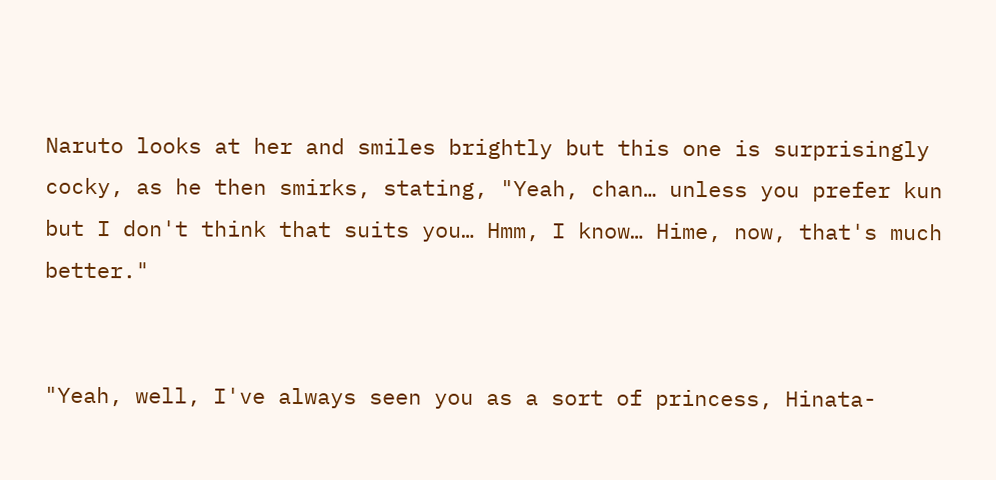Naruto looks at her and smiles brightly but this one is surprisingly cocky, as he then smirks, stating, "Yeah, chan… unless you prefer kun but I don't think that suits you… Hmm, I know… Hime, now, that's much better."


"Yeah, well, I've always seen you as a sort of princess, Hinata-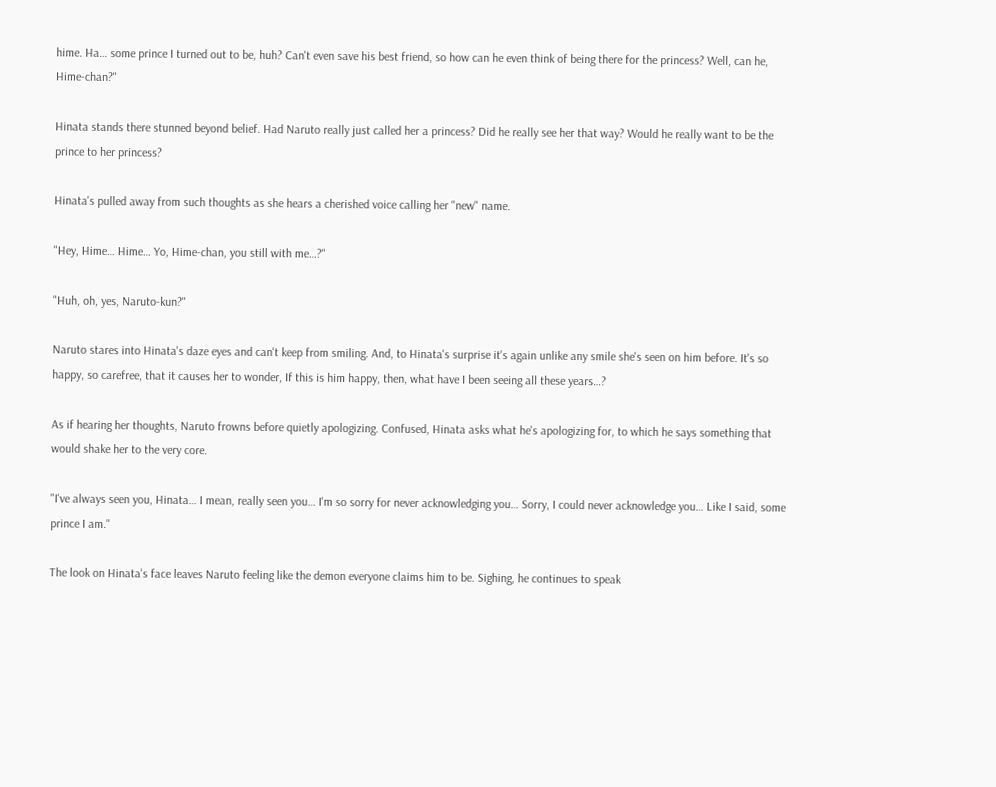hime. Ha… some prince I turned out to be, huh? Can't even save his best friend, so how can he even think of being there for the princess? Well, can he, Hime-chan?"

Hinata stands there stunned beyond belief. Had Naruto really just called her a princess? Did he really see her that way? Would he really want to be the prince to her princess?

Hinata's pulled away from such thoughts as she hears a cherished voice calling her "new" name.

"Hey, Hime… Hime… Yo, Hime-chan, you still with me…?"

"Huh, oh, yes, Naruto-kun?"

Naruto stares into Hinata's daze eyes and can't keep from smiling. And, to Hinata's surprise it's again unlike any smile she's seen on him before. It's so happy, so carefree, that it causes her to wonder, If this is him happy, then, what have I been seeing all these years…?

As if hearing her thoughts, Naruto frowns before quietly apologizing. Confused, Hinata asks what he's apologizing for, to which he says something that would shake her to the very core.

"I've always seen you, Hinata… I mean, really seen you… I'm so sorry for never acknowledging you… Sorry, I could never acknowledge you… Like I said, some prince I am."

The look on Hinata's face leaves Naruto feeling like the demon everyone claims him to be. Sighing, he continues to speak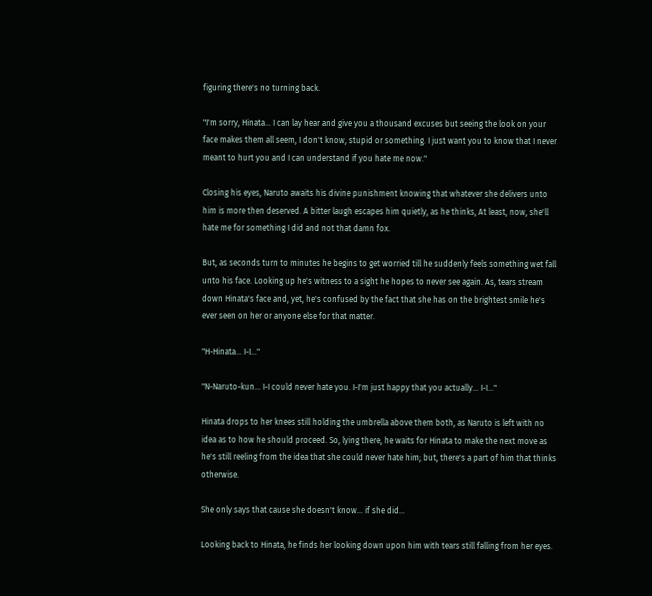figuring there's no turning back.

"I'm sorry, Hinata… I can lay hear and give you a thousand excuses but seeing the look on your face makes them all seem, I don't know, stupid or something. I just want you to know that I never meant to hurt you and I can understand if you hate me now."

Closing his eyes, Naruto awaits his divine punishment knowing that whatever she delivers unto him is more then deserved. A bitter laugh escapes him quietly, as he thinks, At least, now, she'll hate me for something I did and not that damn fox.

But, as seconds turn to minutes he begins to get worried till he suddenly feels something wet fall unto his face. Looking up he's witness to a sight he hopes to never see again. As, tears stream down Hinata's face and, yet, he's confused by the fact that she has on the brightest smile he's ever seen on her or anyone else for that matter.

"H-Hinata… I-I…"

"N-Naruto-kun… I-I could never hate you. I-I'm just happy that you actually… I-I…"

Hinata drops to her knees still holding the umbrella above them both, as Naruto is left with no idea as to how he should proceed. So, lying there, he waits for Hinata to make the next move as he's still reeling from the idea that she could never hate him; but, there's a part of him that thinks otherwise.

She only says that cause she doesn't know… if she did…

Looking back to Hinata, he finds her looking down upon him with tears still falling from her eyes.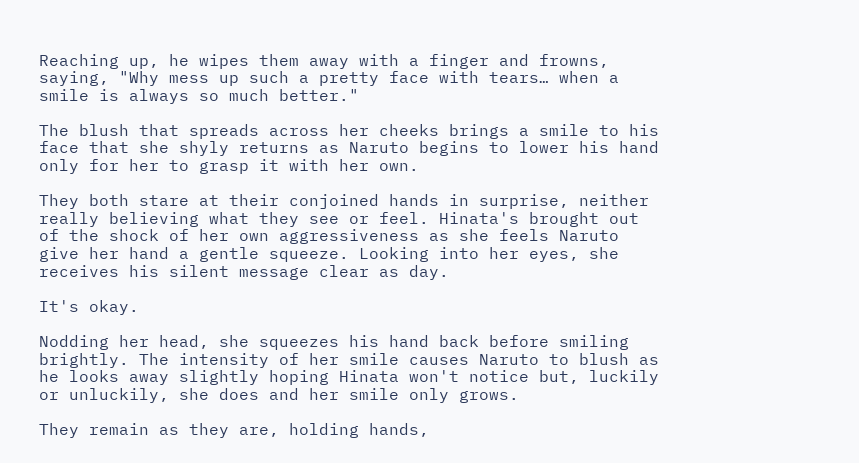Reaching up, he wipes them away with a finger and frowns, saying, "Why mess up such a pretty face with tears… when a smile is always so much better."

The blush that spreads across her cheeks brings a smile to his face that she shyly returns as Naruto begins to lower his hand only for her to grasp it with her own.

They both stare at their conjoined hands in surprise, neither really believing what they see or feel. Hinata's brought out of the shock of her own aggressiveness as she feels Naruto give her hand a gentle squeeze. Looking into her eyes, she receives his silent message clear as day.

It's okay.

Nodding her head, she squeezes his hand back before smiling brightly. The intensity of her smile causes Naruto to blush as he looks away slightly hoping Hinata won't notice but, luckily or unluckily, she does and her smile only grows.

They remain as they are, holding hands,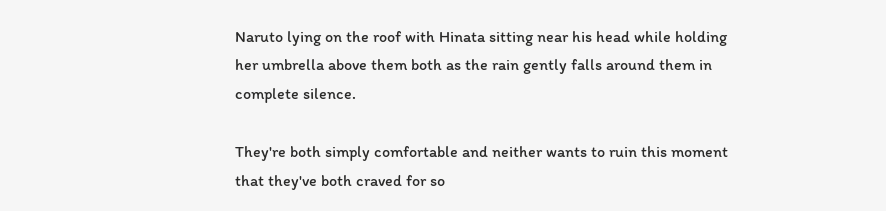Naruto lying on the roof with Hinata sitting near his head while holding her umbrella above them both as the rain gently falls around them in complete silence.

They're both simply comfortable and neither wants to ruin this moment that they've both craved for so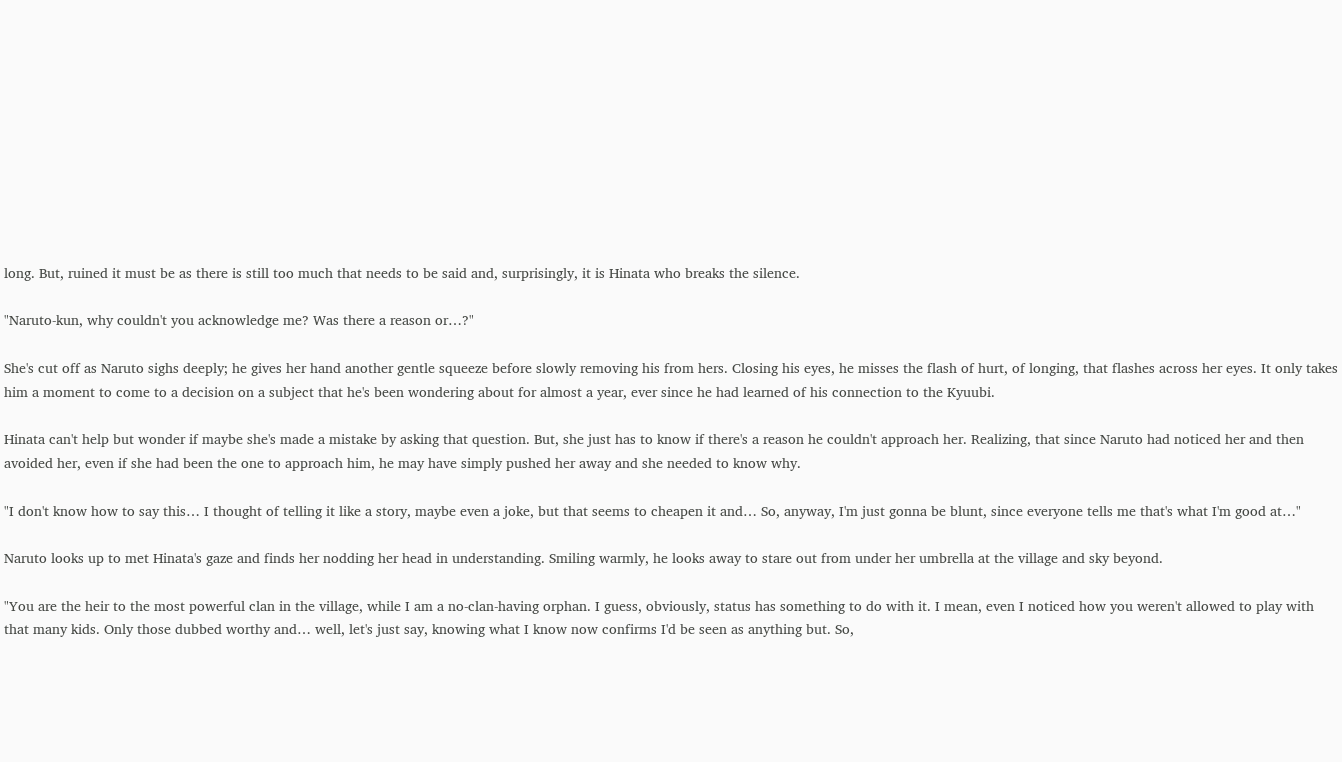long. But, ruined it must be as there is still too much that needs to be said and, surprisingly, it is Hinata who breaks the silence.

"Naruto-kun, why couldn't you acknowledge me? Was there a reason or…?"

She's cut off as Naruto sighs deeply; he gives her hand another gentle squeeze before slowly removing his from hers. Closing his eyes, he misses the flash of hurt, of longing, that flashes across her eyes. It only takes him a moment to come to a decision on a subject that he's been wondering about for almost a year, ever since he had learned of his connection to the Kyuubi.

Hinata can't help but wonder if maybe she's made a mistake by asking that question. But, she just has to know if there's a reason he couldn't approach her. Realizing, that since Naruto had noticed her and then avoided her, even if she had been the one to approach him, he may have simply pushed her away and she needed to know why.

"I don't know how to say this… I thought of telling it like a story, maybe even a joke, but that seems to cheapen it and… So, anyway, I'm just gonna be blunt, since everyone tells me that's what I'm good at…"

Naruto looks up to met Hinata's gaze and finds her nodding her head in understanding. Smiling warmly, he looks away to stare out from under her umbrella at the village and sky beyond.

"You are the heir to the most powerful clan in the village, while I am a no-clan-having orphan. I guess, obviously, status has something to do with it. I mean, even I noticed how you weren't allowed to play with that many kids. Only those dubbed worthy and… well, let's just say, knowing what I know now confirms I'd be seen as anything but. So,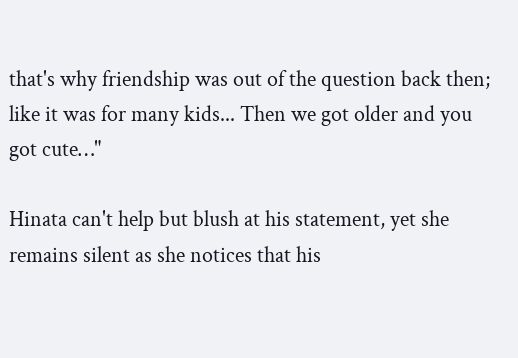that's why friendship was out of the question back then; like it was for many kids... Then we got older and you got cute…"

Hinata can't help but blush at his statement, yet she remains silent as she notices that his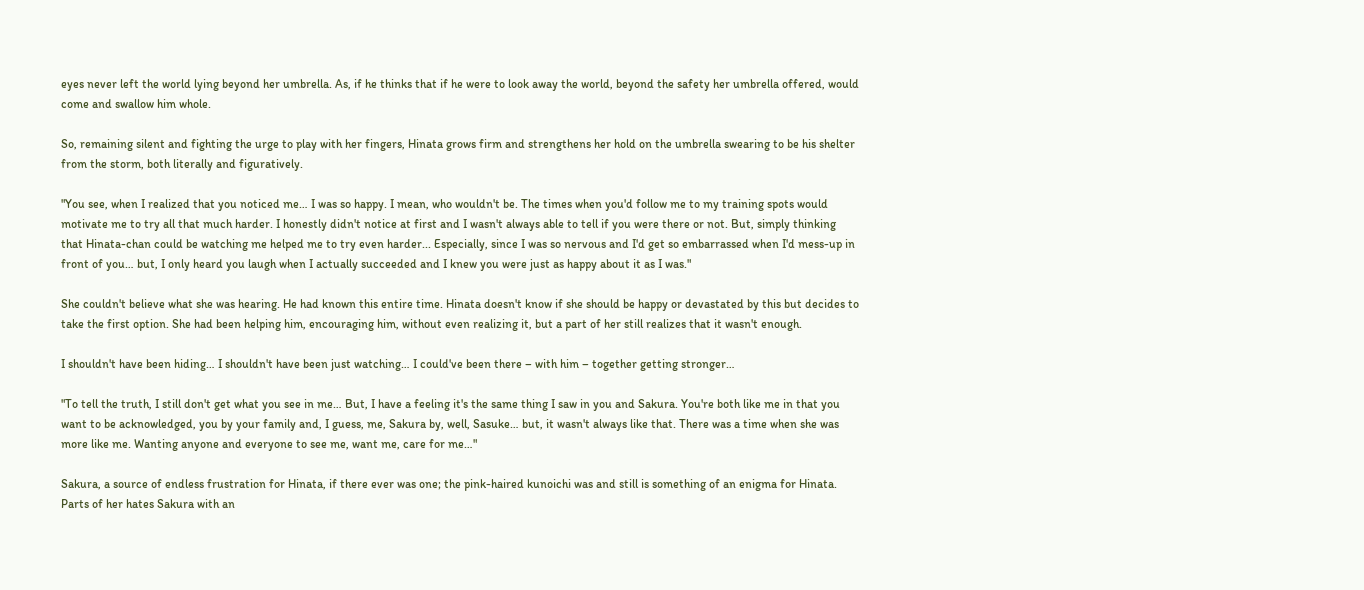eyes never left the world lying beyond her umbrella. As, if he thinks that if he were to look away the world, beyond the safety her umbrella offered, would come and swallow him whole.

So, remaining silent and fighting the urge to play with her fingers, Hinata grows firm and strengthens her hold on the umbrella swearing to be his shelter from the storm, both literally and figuratively.

"You see, when I realized that you noticed me… I was so happy. I mean, who wouldn't be. The times when you'd follow me to my training spots would motivate me to try all that much harder. I honestly didn't notice at first and I wasn't always able to tell if you were there or not. But, simply thinking that Hinata-chan could be watching me helped me to try even harder... Especially, since I was so nervous and I'd get so embarrassed when I'd mess-up in front of you… but, I only heard you laugh when I actually succeeded and I knew you were just as happy about it as I was."

She couldn't believe what she was hearing. He had known this entire time. Hinata doesn't know if she should be happy or devastated by this but decides to take the first option. She had been helping him, encouraging him, without even realizing it, but a part of her still realizes that it wasn't enough.

I shouldn't have been hiding… I shouldn't have been just watching… I could've been there – with him – together getting stronger…

"To tell the truth, I still don't get what you see in me… But, I have a feeling it's the same thing I saw in you and Sakura. You're both like me in that you want to be acknowledged, you by your family and, I guess, me, Sakura by, well, Sasuke… but, it wasn't always like that. There was a time when she was more like me. Wanting anyone and everyone to see me, want me, care for me…"

Sakura, a source of endless frustration for Hinata, if there ever was one; the pink-haired kunoichi was and still is something of an enigma for Hinata. Parts of her hates Sakura with an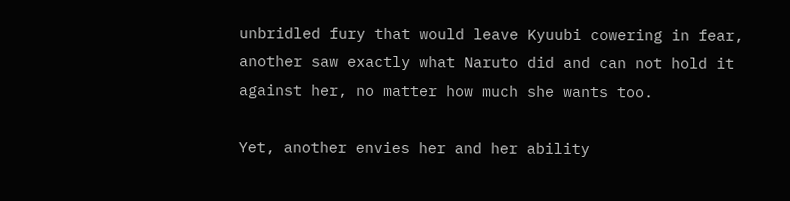unbridled fury that would leave Kyuubi cowering in fear, another saw exactly what Naruto did and can not hold it against her, no matter how much she wants too.

Yet, another envies her and her ability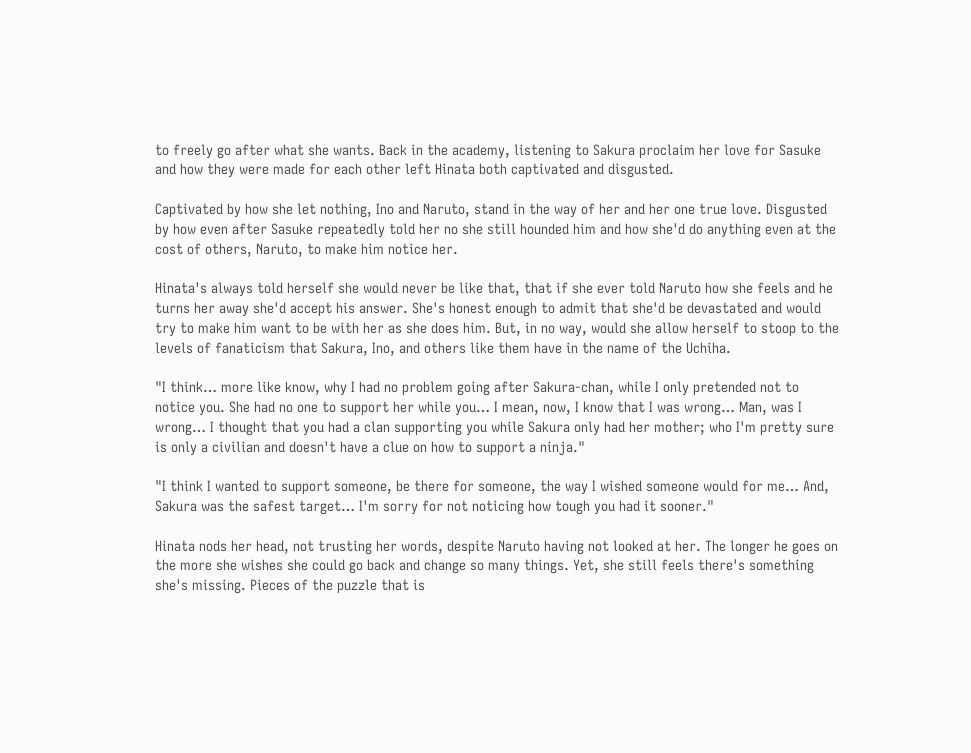to freely go after what she wants. Back in the academy, listening to Sakura proclaim her love for Sasuke and how they were made for each other left Hinata both captivated and disgusted.

Captivated by how she let nothing, Ino and Naruto, stand in the way of her and her one true love. Disgusted by how even after Sasuke repeatedly told her no she still hounded him and how she'd do anything even at the cost of others, Naruto, to make him notice her.

Hinata's always told herself she would never be like that, that if she ever told Naruto how she feels and he turns her away she'd accept his answer. She's honest enough to admit that she'd be devastated and would try to make him want to be with her as she does him. But, in no way, would she allow herself to stoop to the levels of fanaticism that Sakura, Ino, and others like them have in the name of the Uchiha.

"I think… more like know, why I had no problem going after Sakura-chan, while I only pretended not to notice you. She had no one to support her while you… I mean, now, I know that I was wrong… Man, was I wrong… I thought that you had a clan supporting you while Sakura only had her mother; who I'm pretty sure is only a civilian and doesn't have a clue on how to support a ninja."

"I think I wanted to support someone, be there for someone, the way I wished someone would for me… And, Sakura was the safest target… I'm sorry for not noticing how tough you had it sooner."

Hinata nods her head, not trusting her words, despite Naruto having not looked at her. The longer he goes on the more she wishes she could go back and change so many things. Yet, she still feels there's something she's missing. Pieces of the puzzle that is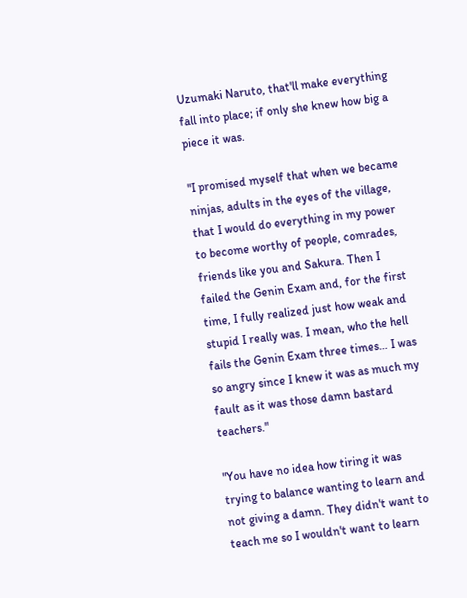Uzumaki Naruto, that'll make everything fall into place; if only she knew how big a piece it was.

"I promised myself that when we became ninjas, adults in the eyes of the village, that I would do everything in my power to become worthy of people, comrades, friends like you and Sakura. Then I failed the Genin Exam and, for the first time, I fully realized just how weak and stupid I really was. I mean, who the hell fails the Genin Exam three times… I was so angry since I knew it was as much my fault as it was those damn bastard teachers."

"You have no idea how tiring it was trying to balance wanting to learn and not giving a damn. They didn't want to teach me so I wouldn't want to learn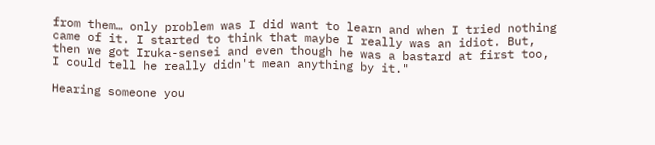from them… only problem was I did want to learn and when I tried nothing came of it. I started to think that maybe I really was an idiot. But, then we got Iruka-sensei and even though he was a bastard at first too, I could tell he really didn't mean anything by it."

Hearing someone you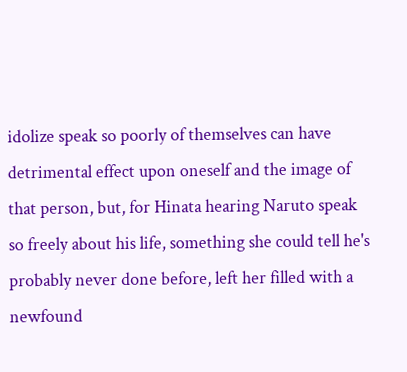idolize speak so poorly of themselves can have detrimental effect upon oneself and the image of that person, but, for Hinata hearing Naruto speak so freely about his life, something she could tell he's probably never done before, left her filled with a newfound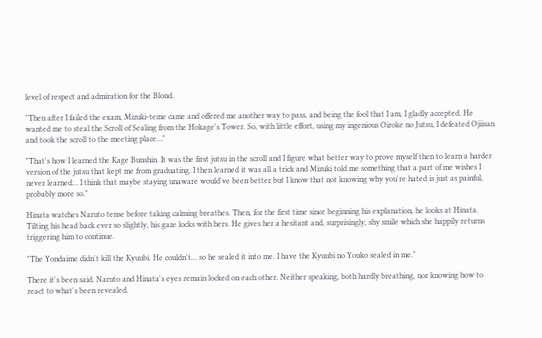level of respect and admiration for the Blond.

"Then after I failed the exam, Mizuki-teme came and offered me another way to pass, and being the fool that I am, I gladly accepted. He wanted me to steal the Scroll of Sealing from the Hokage's Tower. So, with little effort, using my ingenious Oiroke no Jutsu, I defeated Ojiisan and took the scroll to the meeting place…"

"That's how I learned the Kage Bunshin. It was the first jutsu in the scroll and I figure what better way to prove myself then to learn a harder version of the jutsu that kept me from graduating. I then learned it was all a trick and Mizuki told me something that a part of me wishes I never learned… I think that maybe staying unaware would've been better but I know that not knowing why you're hated is just as painful, probably more so."

Hinata watches Naruto tense before taking calming breathes. Then, for the first time since beginning his explanation, he looks at Hinata. Tilting his head back ever so slightly, his gaze locks with hers. He gives her a hesitant and, surprisingly, shy smile which she happily returns triggering him to continue.

"The Yondaime didn't kill the Kyuubi. He couldn't… so he sealed it into me. I have the Kyuubi no Youko sealed in me."

There it's been said. Naruto and Hinata's eyes remain locked on each other. Neither speaking, both hardly breathing, nor knowing how to react to what's been revealed.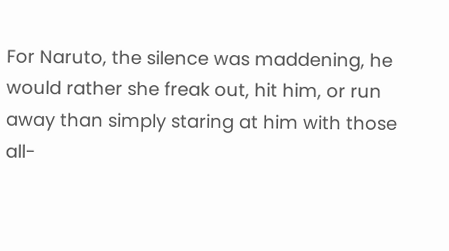For Naruto, the silence was maddening, he would rather she freak out, hit him, or run away than simply staring at him with those all-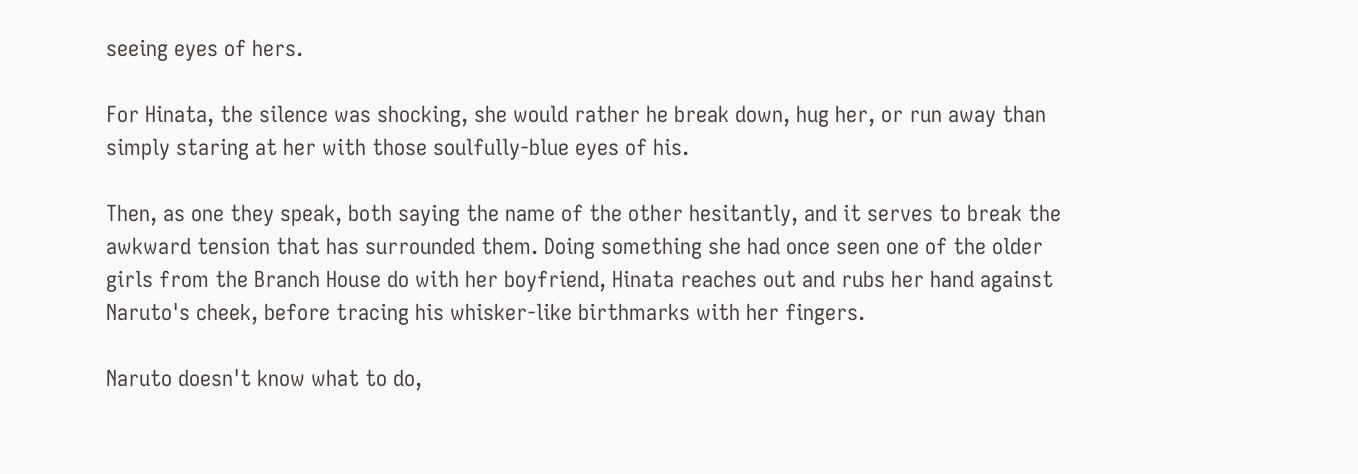seeing eyes of hers.

For Hinata, the silence was shocking, she would rather he break down, hug her, or run away than simply staring at her with those soulfully-blue eyes of his.

Then, as one they speak, both saying the name of the other hesitantly, and it serves to break the awkward tension that has surrounded them. Doing something she had once seen one of the older girls from the Branch House do with her boyfriend, Hinata reaches out and rubs her hand against Naruto's cheek, before tracing his whisker-like birthmarks with her fingers.

Naruto doesn't know what to do,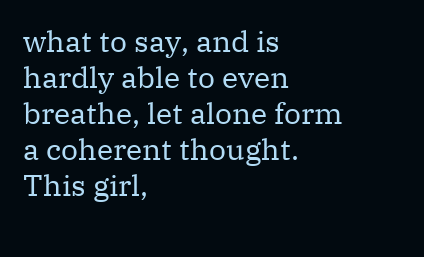what to say, and is hardly able to even breathe, let alone form a coherent thought. This girl,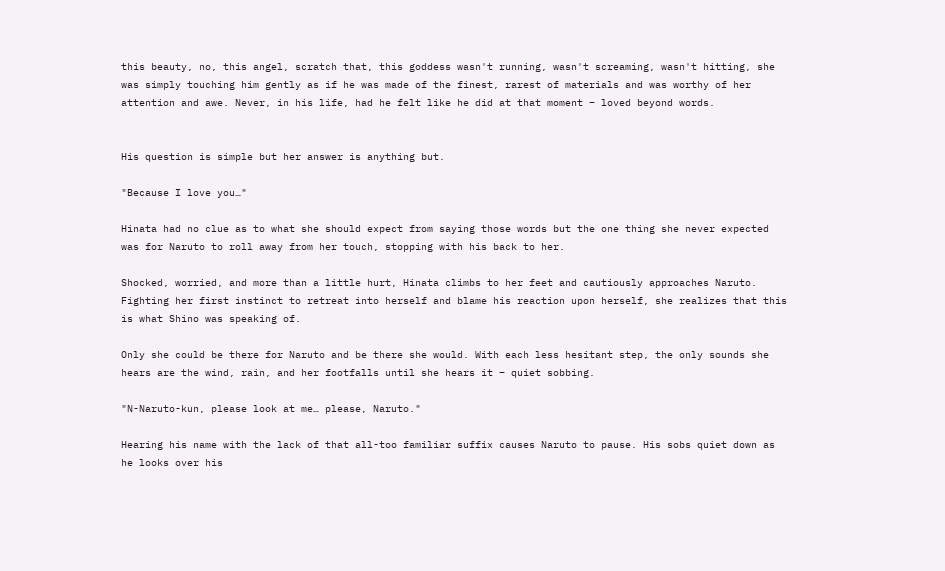this beauty, no, this angel, scratch that, this goddess wasn't running, wasn't screaming, wasn't hitting, she was simply touching him gently as if he was made of the finest, rarest of materials and was worthy of her attention and awe. Never, in his life, had he felt like he did at that moment – loved beyond words.


His question is simple but her answer is anything but.

"Because I love you…"

Hinata had no clue as to what she should expect from saying those words but the one thing she never expected was for Naruto to roll away from her touch, stopping with his back to her.

Shocked, worried, and more than a little hurt, Hinata climbs to her feet and cautiously approaches Naruto. Fighting her first instinct to retreat into herself and blame his reaction upon herself, she realizes that this is what Shino was speaking of.

Only she could be there for Naruto and be there she would. With each less hesitant step, the only sounds she hears are the wind, rain, and her footfalls until she hears it – quiet sobbing.

"N-Naruto-kun, please look at me… please, Naruto."

Hearing his name with the lack of that all-too familiar suffix causes Naruto to pause. His sobs quiet down as he looks over his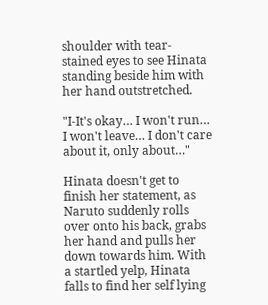shoulder with tear-stained eyes to see Hinata standing beside him with her hand outstretched.

"I-It's okay… I won't run… I won't leave… I don't care about it, only about…"

Hinata doesn't get to finish her statement, as Naruto suddenly rolls over onto his back, grabs her hand and pulls her down towards him. With a startled yelp, Hinata falls to find her self lying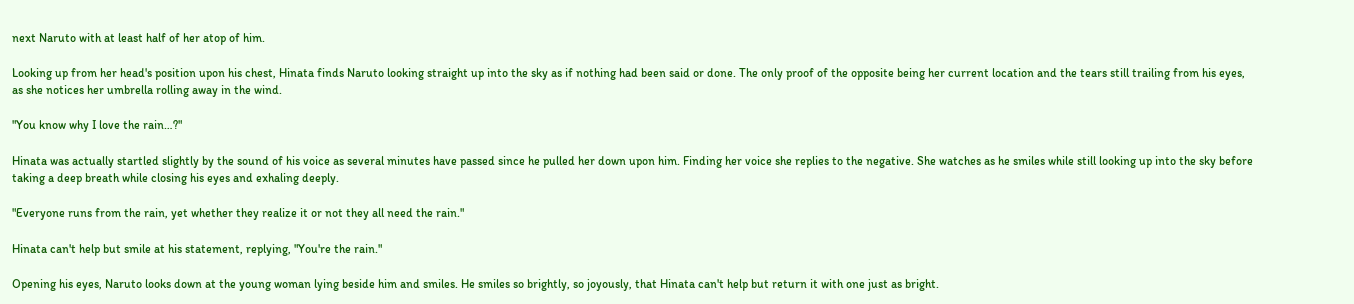next Naruto with at least half of her atop of him.

Looking up from her head's position upon his chest, Hinata finds Naruto looking straight up into the sky as if nothing had been said or done. The only proof of the opposite being her current location and the tears still trailing from his eyes, as she notices her umbrella rolling away in the wind.

"You know why I love the rain…?"

Hinata was actually startled slightly by the sound of his voice as several minutes have passed since he pulled her down upon him. Finding her voice she replies to the negative. She watches as he smiles while still looking up into the sky before taking a deep breath while closing his eyes and exhaling deeply.

"Everyone runs from the rain, yet whether they realize it or not they all need the rain."

Hinata can't help but smile at his statement, replying, "You're the rain."

Opening his eyes, Naruto looks down at the young woman lying beside him and smiles. He smiles so brightly, so joyously, that Hinata can't help but return it with one just as bright.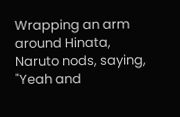Wrapping an arm around Hinata, Naruto nods, saying, "Yeah and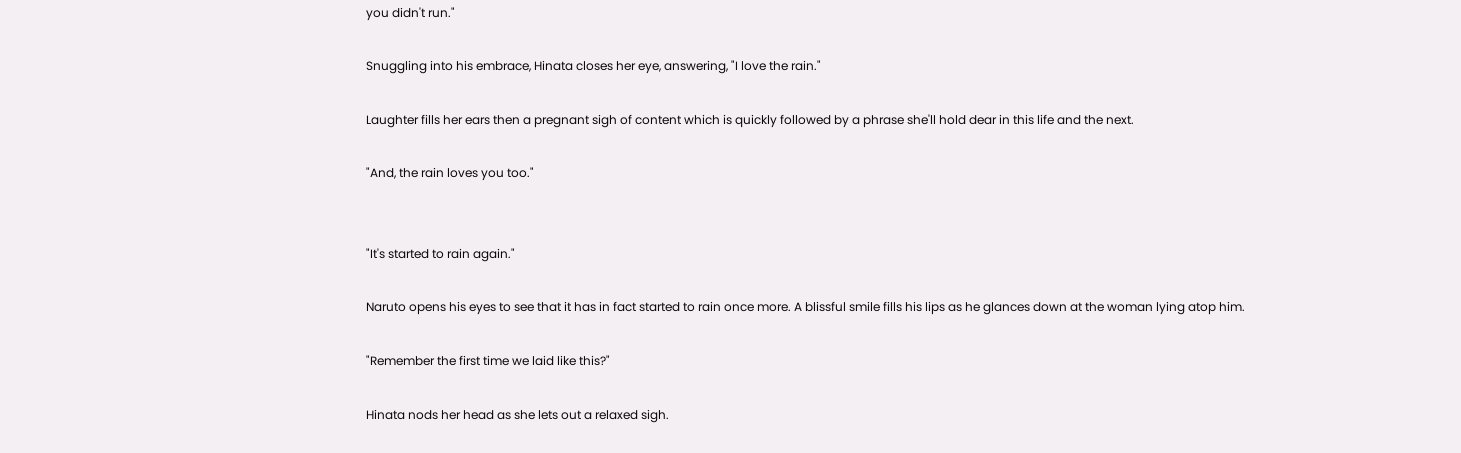you didn't run."

Snuggling into his embrace, Hinata closes her eye, answering, "I love the rain."

Laughter fills her ears then a pregnant sigh of content which is quickly followed by a phrase she'll hold dear in this life and the next.

"And, the rain loves you too."


"It's started to rain again."

Naruto opens his eyes to see that it has in fact started to rain once more. A blissful smile fills his lips as he glances down at the woman lying atop him.

"Remember the first time we laid like this?"

Hinata nods her head as she lets out a relaxed sigh.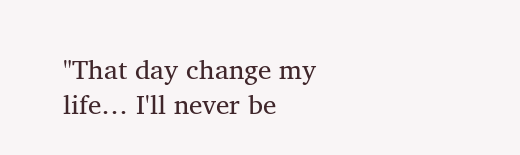"That day change my life… I'll never be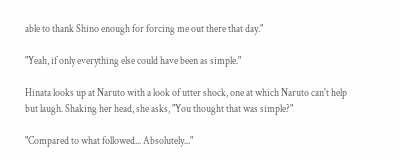able to thank Shino enough for forcing me out there that day."

"Yeah, if only everything else could have been as simple."

Hinata looks up at Naruto with a look of utter shock, one at which Naruto can't help but laugh. Shaking her head, she asks, "You thought that was simple?"

"Compared to what followed... Absolutely..."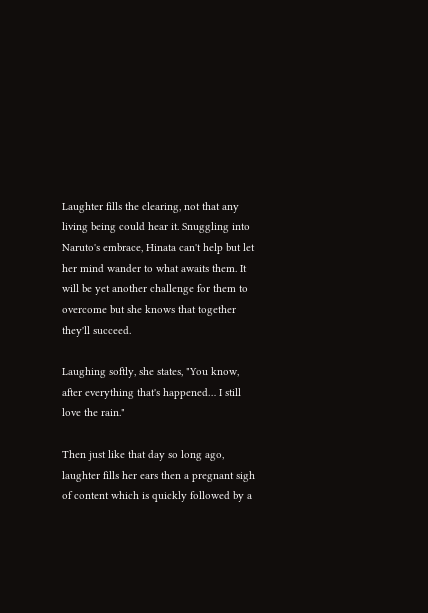Laughter fills the clearing, not that any living being could hear it. Snuggling into Naruto's embrace, Hinata can't help but let her mind wander to what awaits them. It will be yet another challenge for them to overcome but she knows that together they'll succeed.

Laughing softly, she states, "You know, after everything that's happened… I still love the rain."

Then just like that day so long ago, laughter fills her ears then a pregnant sigh of content which is quickly followed by a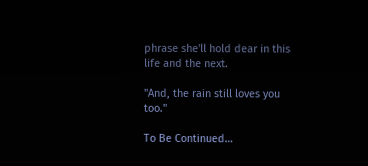phrase she'll hold dear in this life and the next.

"And, the rain still loves you too."

To Be Continued…